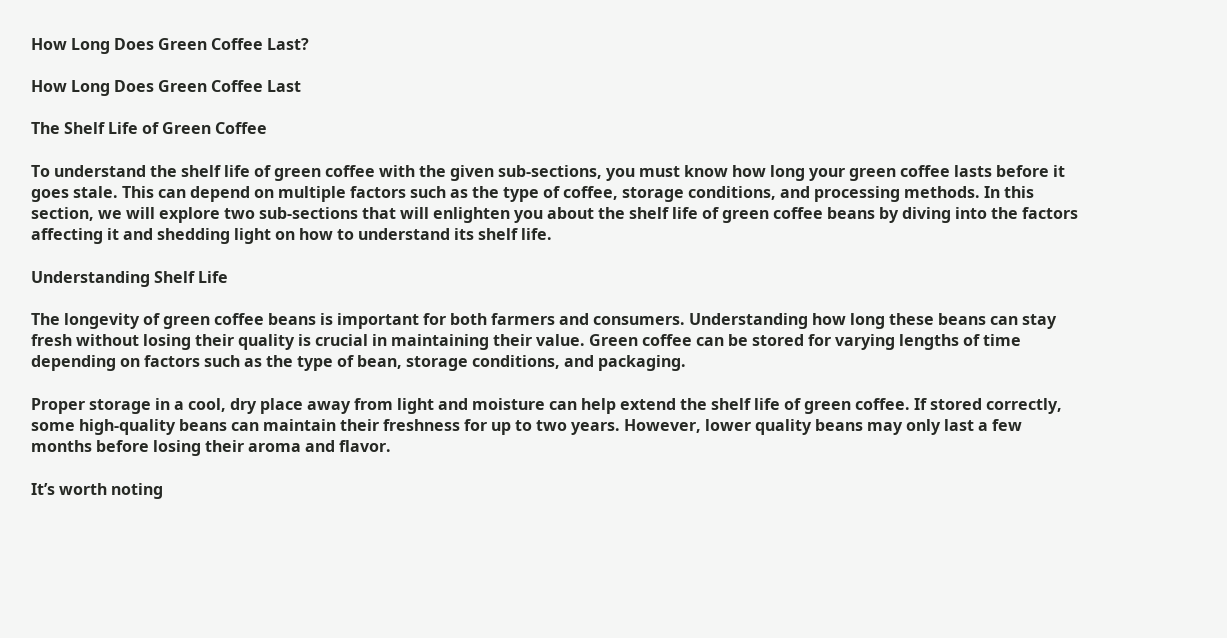How Long Does Green Coffee Last?

How Long Does Green Coffee Last

The Shelf Life of Green Coffee

To understand the shelf life of green coffee with the given sub-sections, you must know how long your green coffee lasts before it goes stale. This can depend on multiple factors such as the type of coffee, storage conditions, and processing methods. In this section, we will explore two sub-sections that will enlighten you about the shelf life of green coffee beans by diving into the factors affecting it and shedding light on how to understand its shelf life.

Understanding Shelf Life

The longevity of green coffee beans is important for both farmers and consumers. Understanding how long these beans can stay fresh without losing their quality is crucial in maintaining their value. Green coffee can be stored for varying lengths of time depending on factors such as the type of bean, storage conditions, and packaging.

Proper storage in a cool, dry place away from light and moisture can help extend the shelf life of green coffee. If stored correctly, some high-quality beans can maintain their freshness for up to two years. However, lower quality beans may only last a few months before losing their aroma and flavor.

It’s worth noting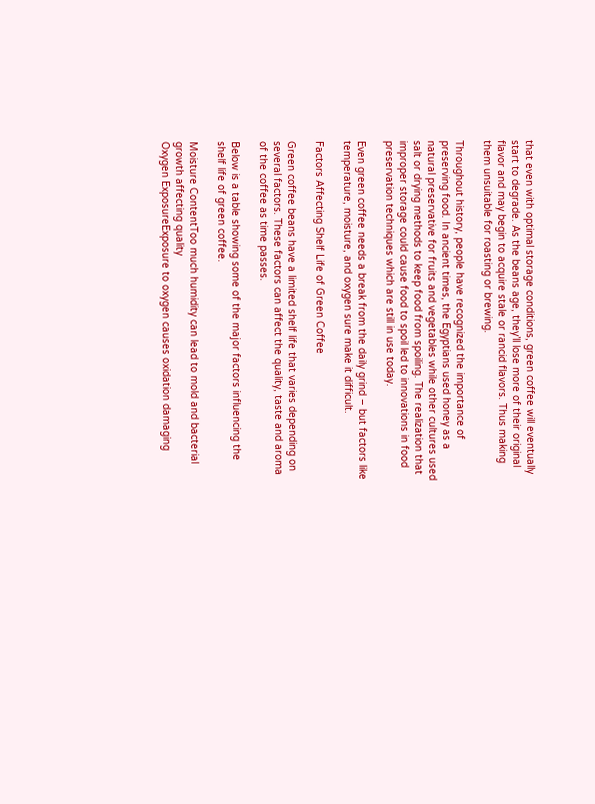that even with optimal storage conditions, green coffee will eventually start to degrade. As the beans age, they’ll lose more of their original flavor and may begin to acquire stale or rancid flavors. Thus making them unsuitable for roasting or brewing.

Throughout history, people have recognized the importance of preserving food. In ancient times, the Egyptians used honey as a natural preservative for fruits and vegetables while other cultures used salt or drying methods to keep food from spoiling. The realization that improper storage could cause food to spoil led to innovations in food preservation techniques which are still in use today.

Even green coffee needs a break from the daily grind – but factors like temperature, moisture, and oxygen sure make it difficult.

Factors Affecting Shelf Life of Green Coffee

Green coffee beans have a limited shelf life that varies depending on several factors. These factors can affect the quality, taste and aroma of the coffee as time passes.

Below is a table showing some of the major factors influencing the shelf life of green coffee.

Moisture ContentToo much humidity can lead to mold and bacterial growth affecting quality
Oxygen ExposureExposure to oxygen causes oxidation damaging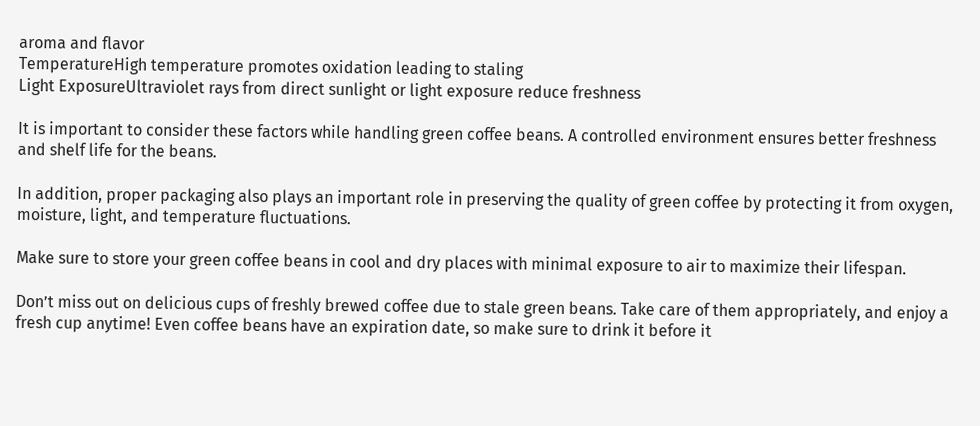aroma and flavor
TemperatureHigh temperature promotes oxidation leading to staling
Light ExposureUltraviolet rays from direct sunlight or light exposure reduce freshness

It is important to consider these factors while handling green coffee beans. A controlled environment ensures better freshness and shelf life for the beans.

In addition, proper packaging also plays an important role in preserving the quality of green coffee by protecting it from oxygen, moisture, light, and temperature fluctuations.

Make sure to store your green coffee beans in cool and dry places with minimal exposure to air to maximize their lifespan.

Don’t miss out on delicious cups of freshly brewed coffee due to stale green beans. Take care of them appropriately, and enjoy a fresh cup anytime! Even coffee beans have an expiration date, so make sure to drink it before it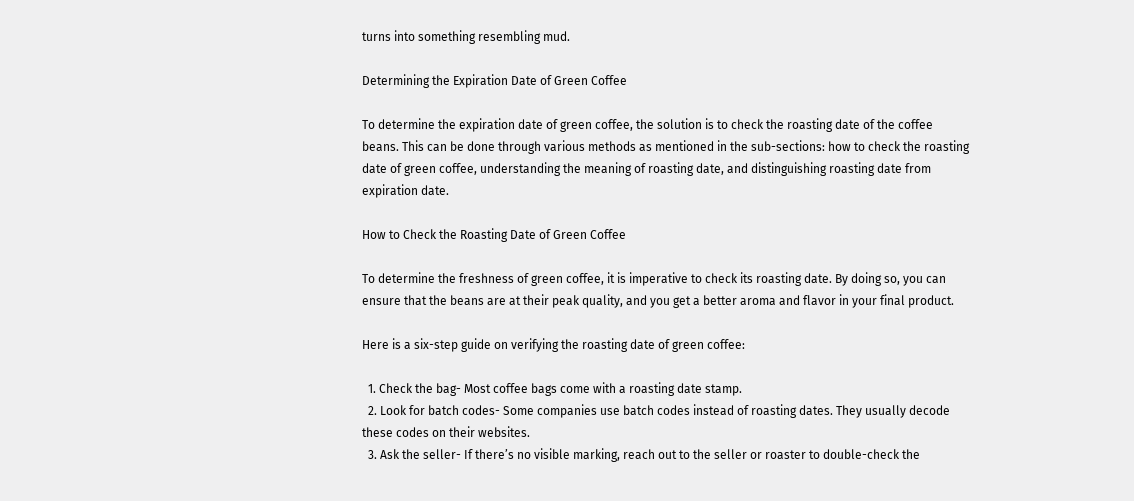turns into something resembling mud.

Determining the Expiration Date of Green Coffee

To determine the expiration date of green coffee, the solution is to check the roasting date of the coffee beans. This can be done through various methods as mentioned in the sub-sections: how to check the roasting date of green coffee, understanding the meaning of roasting date, and distinguishing roasting date from expiration date.

How to Check the Roasting Date of Green Coffee

To determine the freshness of green coffee, it is imperative to check its roasting date. By doing so, you can ensure that the beans are at their peak quality, and you get a better aroma and flavor in your final product.

Here is a six-step guide on verifying the roasting date of green coffee:

  1. Check the bag- Most coffee bags come with a roasting date stamp.
  2. Look for batch codes- Some companies use batch codes instead of roasting dates. They usually decode these codes on their websites.
  3. Ask the seller- If there’s no visible marking, reach out to the seller or roaster to double-check the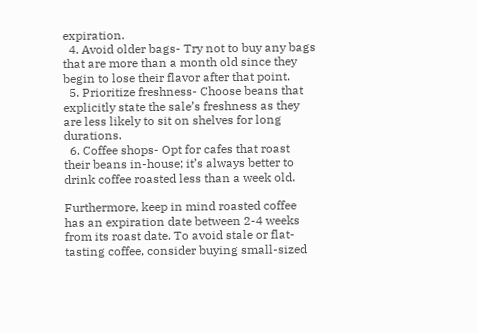expiration.
  4. Avoid older bags- Try not to buy any bags that are more than a month old since they begin to lose their flavor after that point.
  5. Prioritize freshness- Choose beans that explicitly state the sale’s freshness as they are less likely to sit on shelves for long durations.
  6. Coffee shops- Opt for cafes that roast their beans in-house; it’s always better to drink coffee roasted less than a week old.

Furthermore, keep in mind roasted coffee has an expiration date between 2-4 weeks from its roast date. To avoid stale or flat-tasting coffee, consider buying small-sized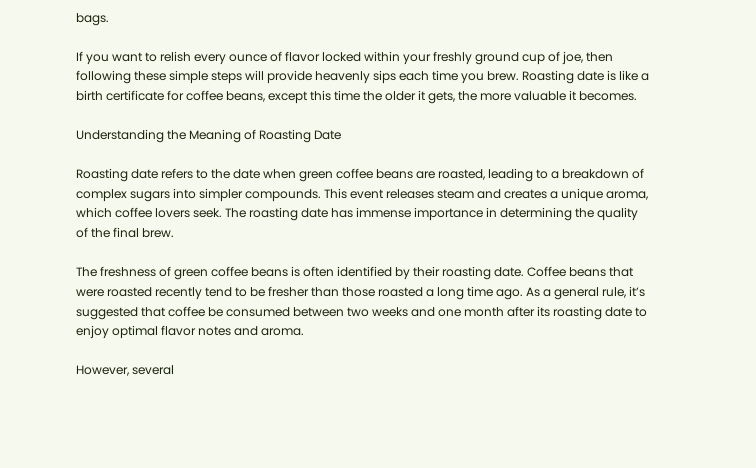bags.

If you want to relish every ounce of flavor locked within your freshly ground cup of joe, then following these simple steps will provide heavenly sips each time you brew. Roasting date is like a birth certificate for coffee beans, except this time the older it gets, the more valuable it becomes.

Understanding the Meaning of Roasting Date

Roasting date refers to the date when green coffee beans are roasted, leading to a breakdown of complex sugars into simpler compounds. This event releases steam and creates a unique aroma, which coffee lovers seek. The roasting date has immense importance in determining the quality of the final brew.

The freshness of green coffee beans is often identified by their roasting date. Coffee beans that were roasted recently tend to be fresher than those roasted a long time ago. As a general rule, it’s suggested that coffee be consumed between two weeks and one month after its roasting date to enjoy optimal flavor notes and aroma.

However, several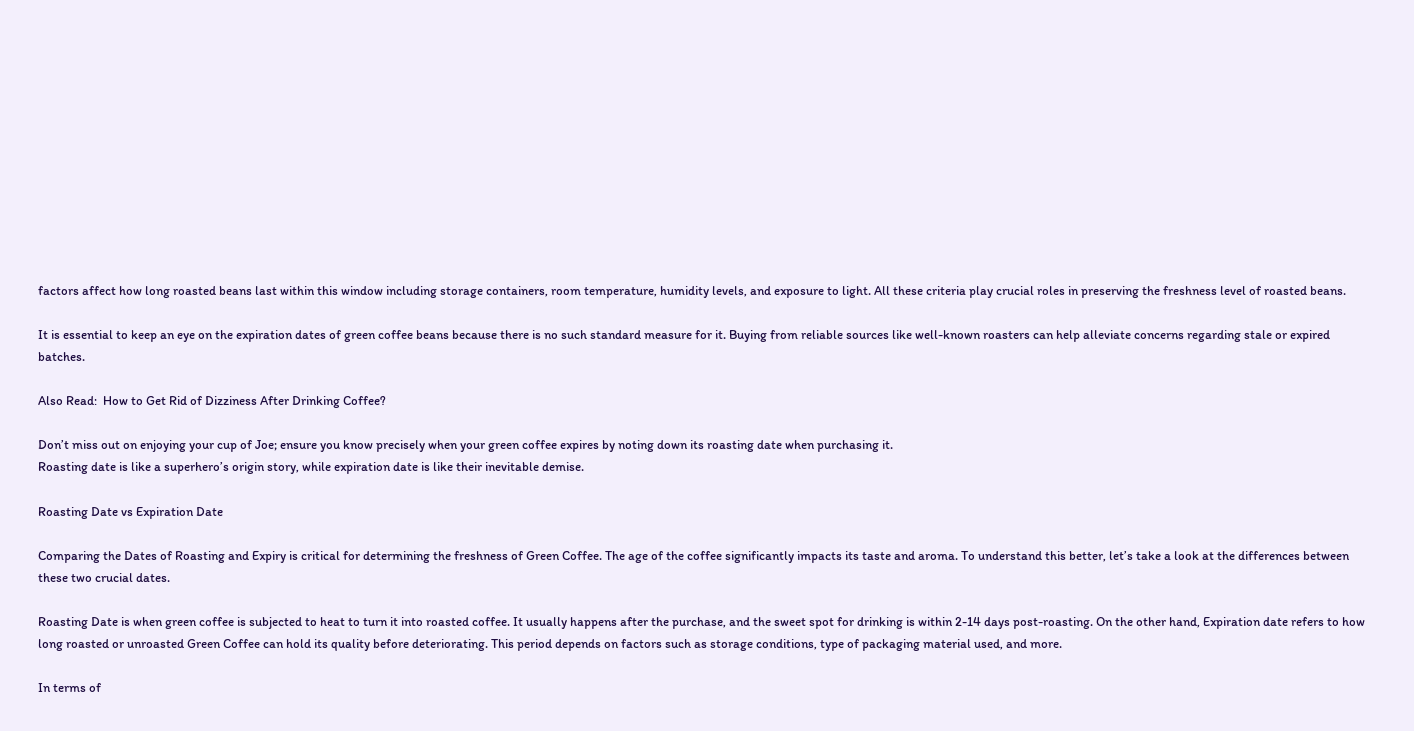factors affect how long roasted beans last within this window including storage containers, room temperature, humidity levels, and exposure to light. All these criteria play crucial roles in preserving the freshness level of roasted beans.

It is essential to keep an eye on the expiration dates of green coffee beans because there is no such standard measure for it. Buying from reliable sources like well-known roasters can help alleviate concerns regarding stale or expired batches.

Also Read:  How to Get Rid of Dizziness After Drinking Coffee?

Don’t miss out on enjoying your cup of Joe; ensure you know precisely when your green coffee expires by noting down its roasting date when purchasing it.
Roasting date is like a superhero’s origin story, while expiration date is like their inevitable demise.

Roasting Date vs Expiration Date

Comparing the Dates of Roasting and Expiry is critical for determining the freshness of Green Coffee. The age of the coffee significantly impacts its taste and aroma. To understand this better, let’s take a look at the differences between these two crucial dates.

Roasting Date is when green coffee is subjected to heat to turn it into roasted coffee. It usually happens after the purchase, and the sweet spot for drinking is within 2-14 days post-roasting. On the other hand, Expiration date refers to how long roasted or unroasted Green Coffee can hold its quality before deteriorating. This period depends on factors such as storage conditions, type of packaging material used, and more.

In terms of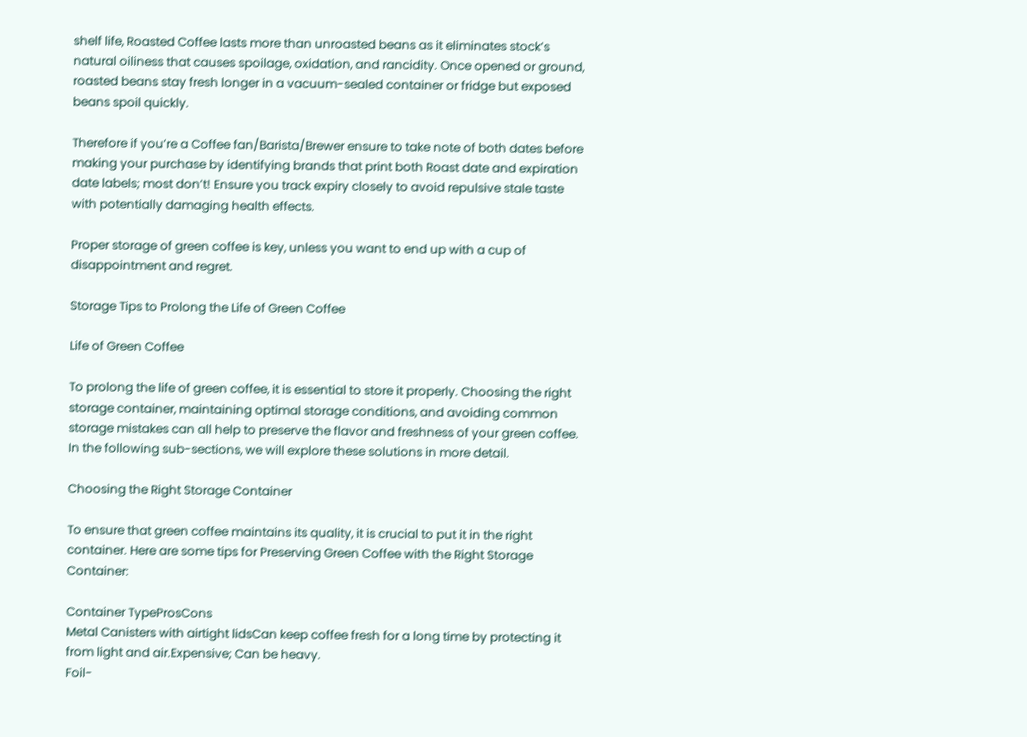shelf life, Roasted Coffee lasts more than unroasted beans as it eliminates stock’s natural oiliness that causes spoilage, oxidation, and rancidity. Once opened or ground, roasted beans stay fresh longer in a vacuum-sealed container or fridge but exposed beans spoil quickly.

Therefore if you’re a Coffee fan/Barista/Brewer ensure to take note of both dates before making your purchase by identifying brands that print both Roast date and expiration date labels; most don’t! Ensure you track expiry closely to avoid repulsive stale taste with potentially damaging health effects.

Proper storage of green coffee is key, unless you want to end up with a cup of disappointment and regret.

Storage Tips to Prolong the Life of Green Coffee

Life of Green Coffee

To prolong the life of green coffee, it is essential to store it properly. Choosing the right storage container, maintaining optimal storage conditions, and avoiding common storage mistakes can all help to preserve the flavor and freshness of your green coffee. In the following sub-sections, we will explore these solutions in more detail.

Choosing the Right Storage Container

To ensure that green coffee maintains its quality, it is crucial to put it in the right container. Here are some tips for Preserving Green Coffee with the Right Storage Container:

Container TypeProsCons
Metal Canisters with airtight lidsCan keep coffee fresh for a long time by protecting it from light and air.Expensive; Can be heavy.
Foil-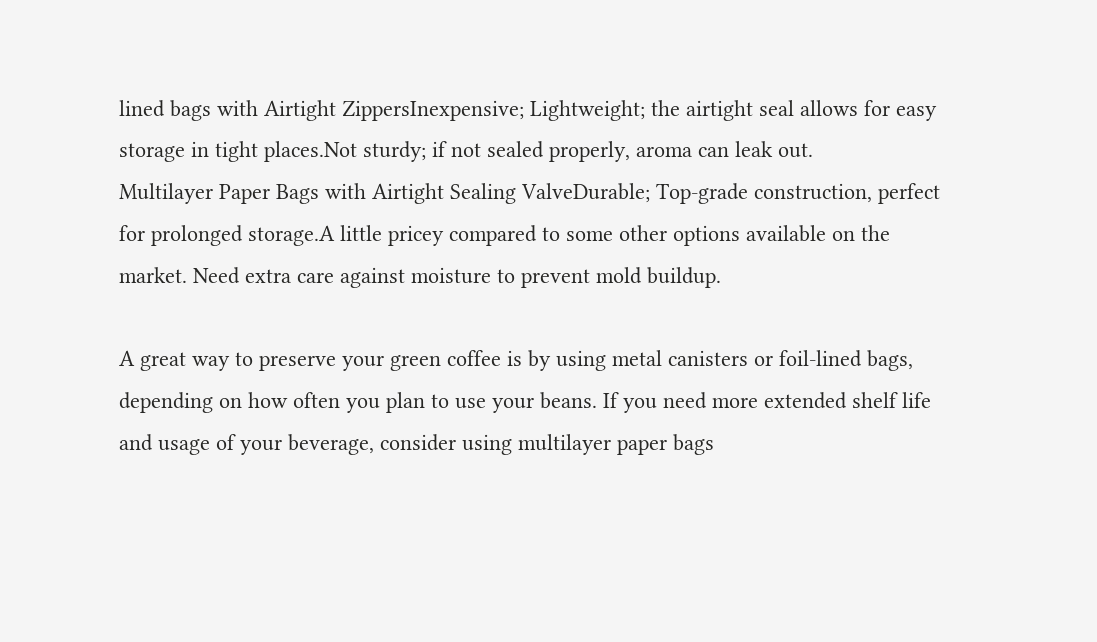lined bags with Airtight ZippersInexpensive; Lightweight; the airtight seal allows for easy storage in tight places.Not sturdy; if not sealed properly, aroma can leak out.
Multilayer Paper Bags with Airtight Sealing ValveDurable; Top-grade construction, perfect for prolonged storage.A little pricey compared to some other options available on the market. Need extra care against moisture to prevent mold buildup.

A great way to preserve your green coffee is by using metal canisters or foil-lined bags, depending on how often you plan to use your beans. If you need more extended shelf life and usage of your beverage, consider using multilayer paper bags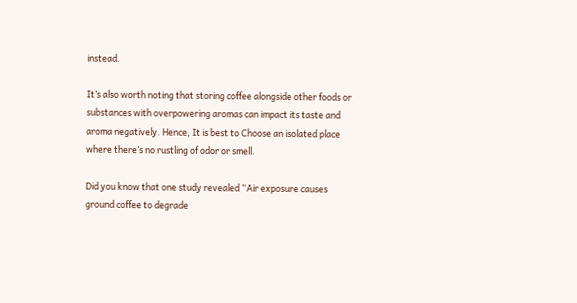instead.

It’s also worth noting that storing coffee alongside other foods or substances with overpowering aromas can impact its taste and aroma negatively. Hence, It is best to Choose an isolated place where there’s no rustling of odor or smell.

Did you know that one study revealed “Air exposure causes ground coffee to degrade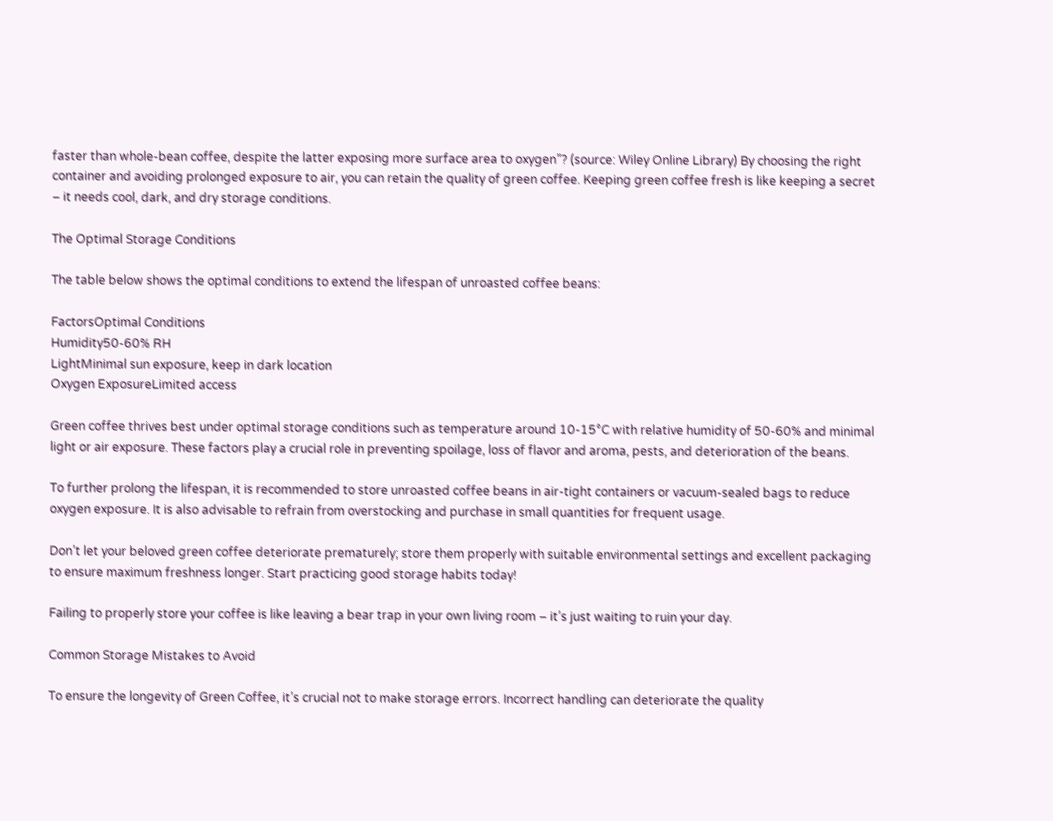faster than whole-bean coffee, despite the latter exposing more surface area to oxygen”? (source: Wiley Online Library) By choosing the right container and avoiding prolonged exposure to air, you can retain the quality of green coffee. Keeping green coffee fresh is like keeping a secret – it needs cool, dark, and dry storage conditions.

The Optimal Storage Conditions

The table below shows the optimal conditions to extend the lifespan of unroasted coffee beans:

FactorsOptimal Conditions
Humidity50-60% RH
LightMinimal sun exposure, keep in dark location
Oxygen ExposureLimited access

Green coffee thrives best under optimal storage conditions such as temperature around 10-15°C with relative humidity of 50-60% and minimal light or air exposure. These factors play a crucial role in preventing spoilage, loss of flavor and aroma, pests, and deterioration of the beans.

To further prolong the lifespan, it is recommended to store unroasted coffee beans in air-tight containers or vacuum-sealed bags to reduce oxygen exposure. It is also advisable to refrain from overstocking and purchase in small quantities for frequent usage.

Don’t let your beloved green coffee deteriorate prematurely; store them properly with suitable environmental settings and excellent packaging to ensure maximum freshness longer. Start practicing good storage habits today!

Failing to properly store your coffee is like leaving a bear trap in your own living room – it’s just waiting to ruin your day.

Common Storage Mistakes to Avoid

To ensure the longevity of Green Coffee, it’s crucial not to make storage errors. Incorrect handling can deteriorate the quality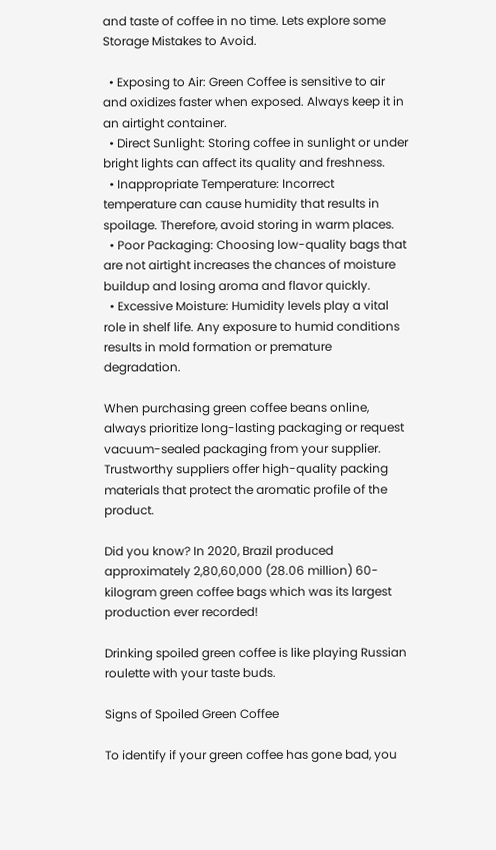and taste of coffee in no time. Lets explore some Storage Mistakes to Avoid.

  • Exposing to Air: Green Coffee is sensitive to air and oxidizes faster when exposed. Always keep it in an airtight container.
  • Direct Sunlight: Storing coffee in sunlight or under bright lights can affect its quality and freshness.
  • Inappropriate Temperature: Incorrect temperature can cause humidity that results in spoilage. Therefore, avoid storing in warm places.
  • Poor Packaging: Choosing low-quality bags that are not airtight increases the chances of moisture buildup and losing aroma and flavor quickly.
  • Excessive Moisture: Humidity levels play a vital role in shelf life. Any exposure to humid conditions results in mold formation or premature degradation.

When purchasing green coffee beans online, always prioritize long-lasting packaging or request vacuum-sealed packaging from your supplier. Trustworthy suppliers offer high-quality packing materials that protect the aromatic profile of the product.

Did you know? In 2020, Brazil produced approximately 2,80,60,000 (28.06 million) 60-kilogram green coffee bags which was its largest production ever recorded!

Drinking spoiled green coffee is like playing Russian roulette with your taste buds.

Signs of Spoiled Green Coffee

To identify if your green coffee has gone bad, you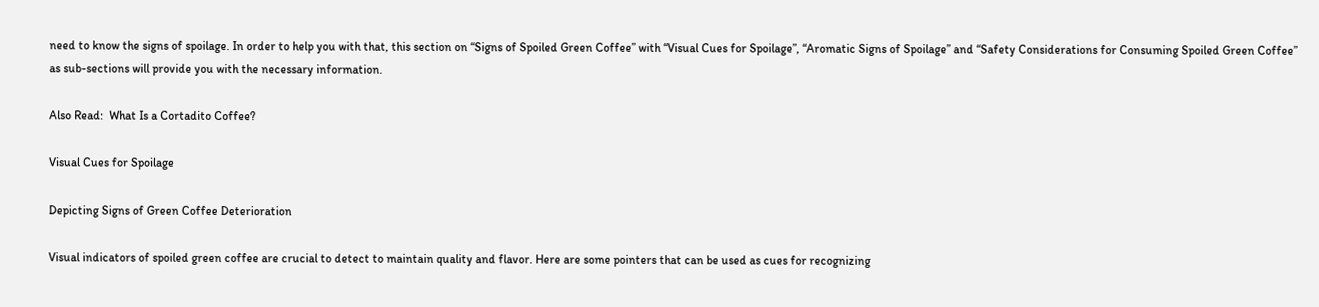need to know the signs of spoilage. In order to help you with that, this section on “Signs of Spoiled Green Coffee” with “Visual Cues for Spoilage”, “Aromatic Signs of Spoilage” and “Safety Considerations for Consuming Spoiled Green Coffee” as sub-sections will provide you with the necessary information.

Also Read:  What Is a Cortadito Coffee?

Visual Cues for Spoilage

Depicting Signs of Green Coffee Deterioration

Visual indicators of spoiled green coffee are crucial to detect to maintain quality and flavor. Here are some pointers that can be used as cues for recognizing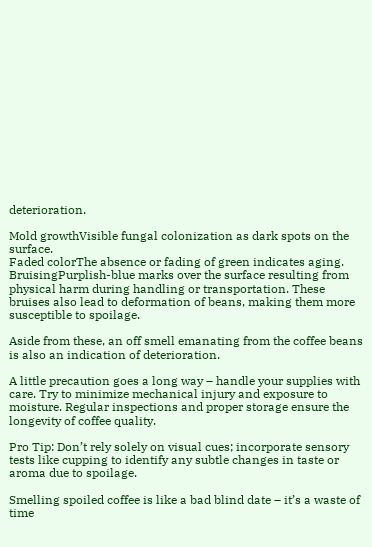deterioration.

Mold growthVisible fungal colonization as dark spots on the surface.
Faded colorThe absence or fading of green indicates aging.
BruisingPurplish-blue marks over the surface resulting from physical harm during handling or transportation. These bruises also lead to deformation of beans, making them more susceptible to spoilage.

Aside from these, an off smell emanating from the coffee beans is also an indication of deterioration.

A little precaution goes a long way – handle your supplies with care. Try to minimize mechanical injury and exposure to moisture. Regular inspections and proper storage ensure the longevity of coffee quality.

Pro Tip: Don’t rely solely on visual cues; incorporate sensory tests like cupping to identify any subtle changes in taste or aroma due to spoilage.

Smelling spoiled coffee is like a bad blind date – it’s a waste of time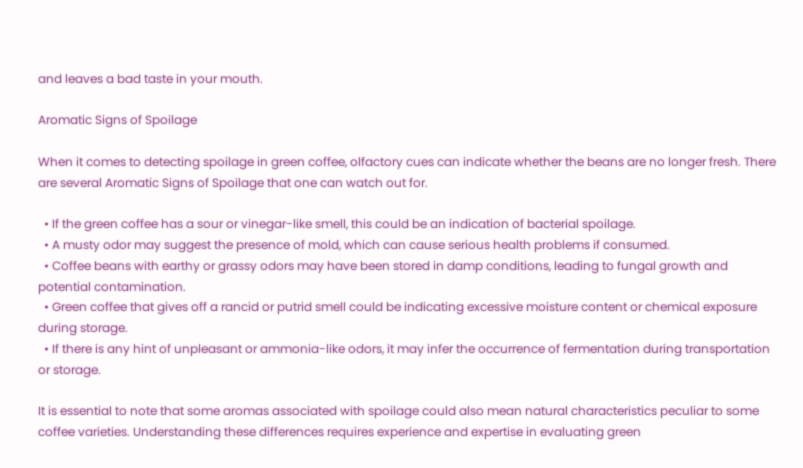and leaves a bad taste in your mouth.

Aromatic Signs of Spoilage

When it comes to detecting spoilage in green coffee, olfactory cues can indicate whether the beans are no longer fresh. There are several Aromatic Signs of Spoilage that one can watch out for.

  • If the green coffee has a sour or vinegar-like smell, this could be an indication of bacterial spoilage.
  • A musty odor may suggest the presence of mold, which can cause serious health problems if consumed.
  • Coffee beans with earthy or grassy odors may have been stored in damp conditions, leading to fungal growth and potential contamination.
  • Green coffee that gives off a rancid or putrid smell could be indicating excessive moisture content or chemical exposure during storage.
  • If there is any hint of unpleasant or ammonia-like odors, it may infer the occurrence of fermentation during transportation or storage.

It is essential to note that some aromas associated with spoilage could also mean natural characteristics peculiar to some coffee varieties. Understanding these differences requires experience and expertise in evaluating green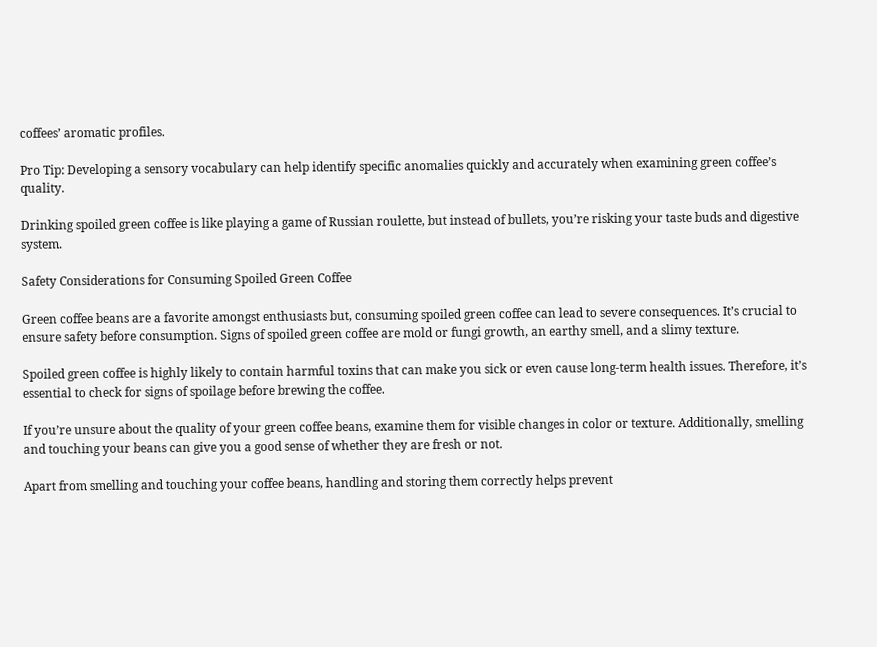coffees’ aromatic profiles.

Pro Tip: Developing a sensory vocabulary can help identify specific anomalies quickly and accurately when examining green coffee’s quality.

Drinking spoiled green coffee is like playing a game of Russian roulette, but instead of bullets, you’re risking your taste buds and digestive system.

Safety Considerations for Consuming Spoiled Green Coffee

Green coffee beans are a favorite amongst enthusiasts but, consuming spoiled green coffee can lead to severe consequences. It’s crucial to ensure safety before consumption. Signs of spoiled green coffee are mold or fungi growth, an earthy smell, and a slimy texture.

Spoiled green coffee is highly likely to contain harmful toxins that can make you sick or even cause long-term health issues. Therefore, it’s essential to check for signs of spoilage before brewing the coffee.

If you’re unsure about the quality of your green coffee beans, examine them for visible changes in color or texture. Additionally, smelling and touching your beans can give you a good sense of whether they are fresh or not.

Apart from smelling and touching your coffee beans, handling and storing them correctly helps prevent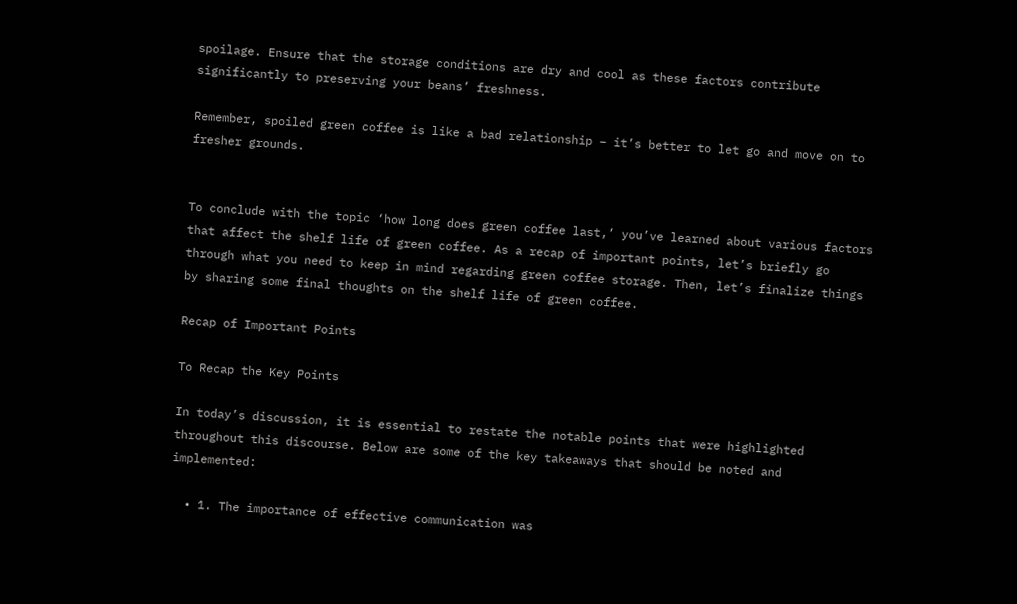spoilage. Ensure that the storage conditions are dry and cool as these factors contribute significantly to preserving your beans’ freshness.

Remember, spoiled green coffee is like a bad relationship – it’s better to let go and move on to fresher grounds.


To conclude with the topic ‘how long does green coffee last,’ you’ve learned about various factors that affect the shelf life of green coffee. As a recap of important points, let’s briefly go through what you need to keep in mind regarding green coffee storage. Then, let’s finalize things by sharing some final thoughts on the shelf life of green coffee.

Recap of Important Points

To Recap the Key Points

In today’s discussion, it is essential to restate the notable points that were highlighted throughout this discourse. Below are some of the key takeaways that should be noted and implemented:

  • 1. The importance of effective communication was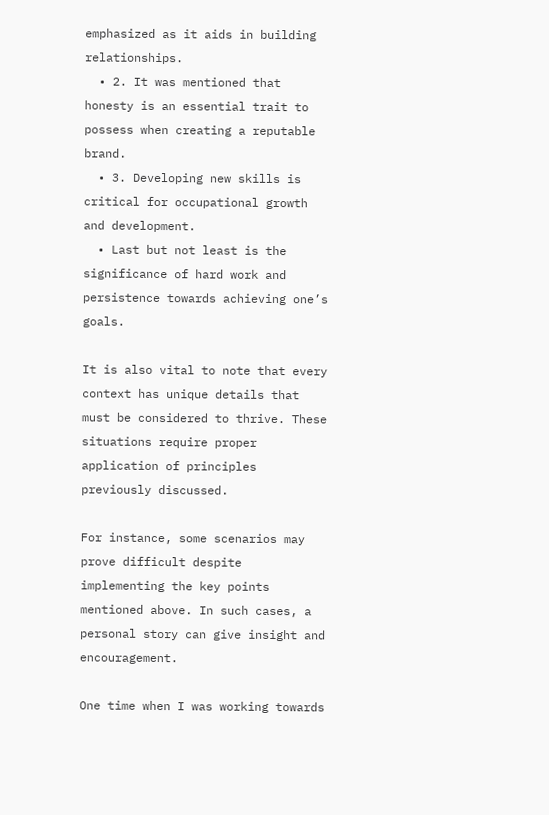emphasized as it aids in building relationships.
  • 2. It was mentioned that honesty is an essential trait to possess when creating a reputable brand.
  • 3. Developing new skills is critical for occupational growth and development.
  • Last but not least is the significance of hard work and persistence towards achieving one’s goals.

It is also vital to note that every context has unique details that must be considered to thrive. These situations require proper application of principles previously discussed.

For instance, some scenarios may prove difficult despite implementing the key points mentioned above. In such cases, a personal story can give insight and encouragement.

One time when I was working towards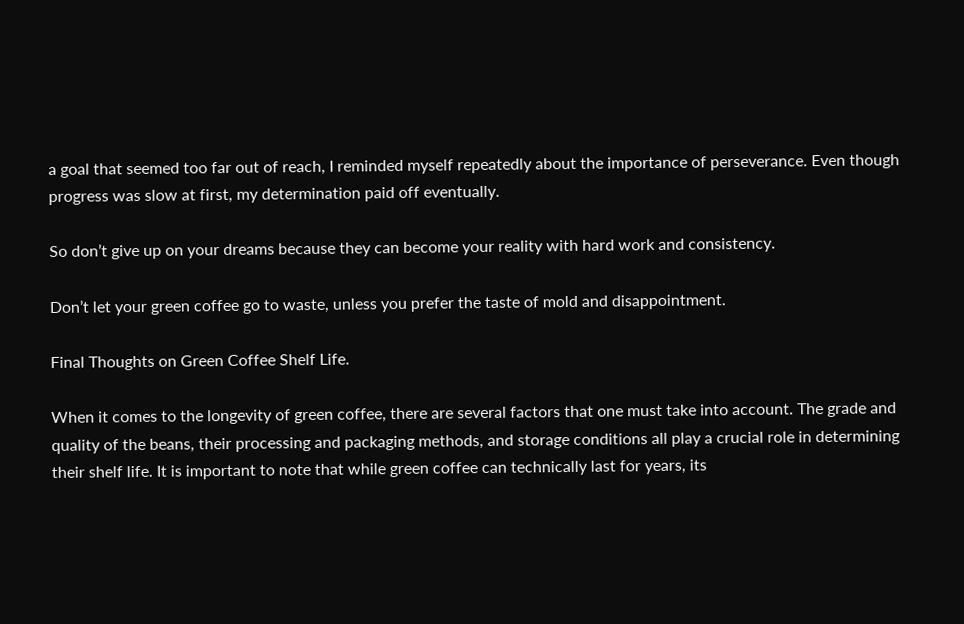a goal that seemed too far out of reach, I reminded myself repeatedly about the importance of perseverance. Even though progress was slow at first, my determination paid off eventually.

So don’t give up on your dreams because they can become your reality with hard work and consistency.

Don’t let your green coffee go to waste, unless you prefer the taste of mold and disappointment.

Final Thoughts on Green Coffee Shelf Life.

When it comes to the longevity of green coffee, there are several factors that one must take into account. The grade and quality of the beans, their processing and packaging methods, and storage conditions all play a crucial role in determining their shelf life. It is important to note that while green coffee can technically last for years, its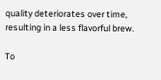quality deteriorates over time, resulting in a less flavorful brew.

To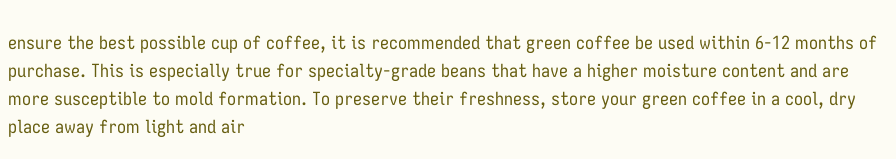ensure the best possible cup of coffee, it is recommended that green coffee be used within 6-12 months of purchase. This is especially true for specialty-grade beans that have a higher moisture content and are more susceptible to mold formation. To preserve their freshness, store your green coffee in a cool, dry place away from light and air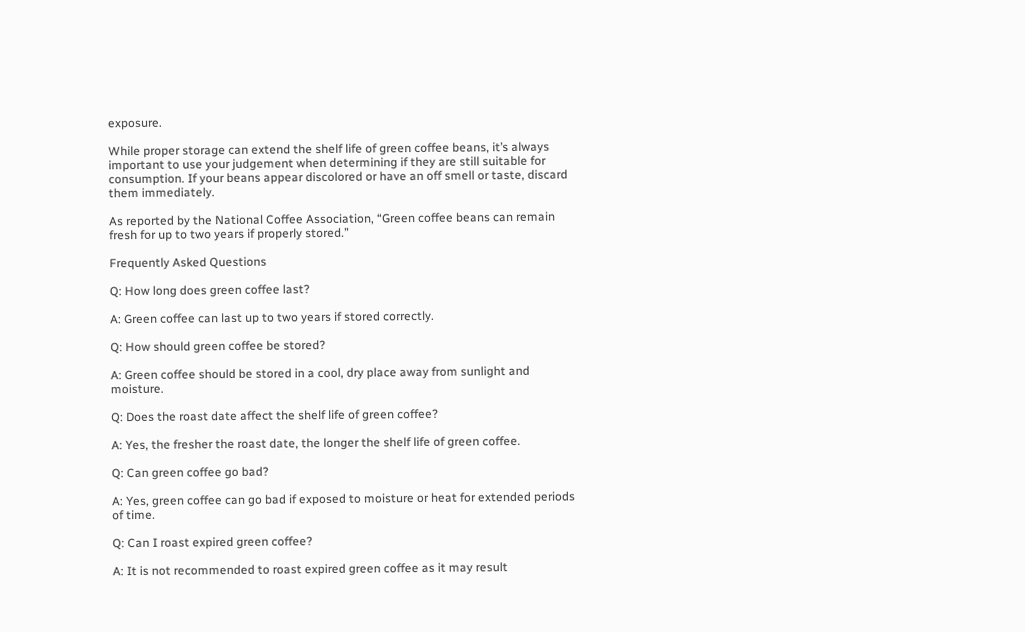exposure.

While proper storage can extend the shelf life of green coffee beans, it’s always important to use your judgement when determining if they are still suitable for consumption. If your beans appear discolored or have an off smell or taste, discard them immediately.

As reported by the National Coffee Association, “Green coffee beans can remain fresh for up to two years if properly stored.”

Frequently Asked Questions

Q: How long does green coffee last?

A: Green coffee can last up to two years if stored correctly.

Q: How should green coffee be stored?

A: Green coffee should be stored in a cool, dry place away from sunlight and moisture.

Q: Does the roast date affect the shelf life of green coffee?

A: Yes, the fresher the roast date, the longer the shelf life of green coffee.

Q: Can green coffee go bad?

A: Yes, green coffee can go bad if exposed to moisture or heat for extended periods of time.

Q: Can I roast expired green coffee?

A: It is not recommended to roast expired green coffee as it may result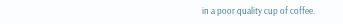in a poor quality cup of coffee.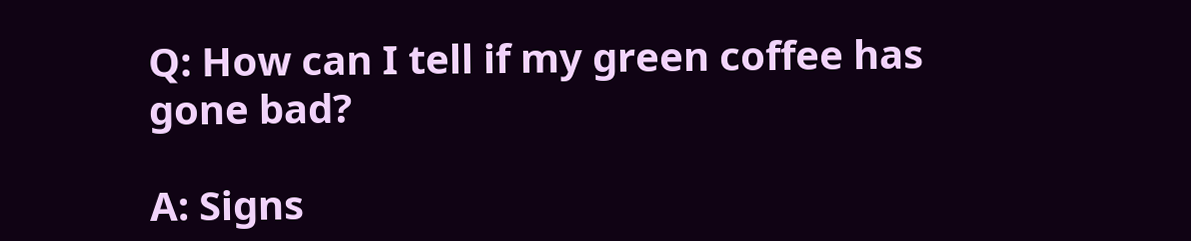Q: How can I tell if my green coffee has gone bad?

A: Signs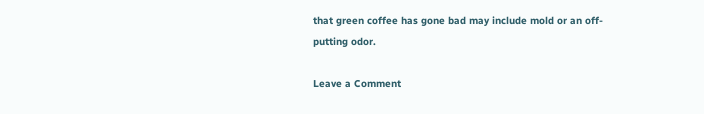that green coffee has gone bad may include mold or an off-putting odor.

Leave a Comment